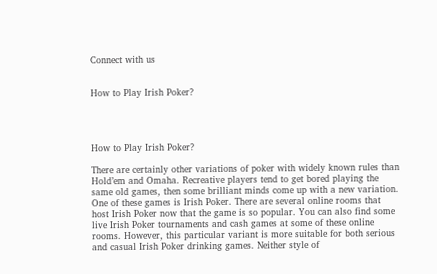Connect with us


How to Play Irish Poker?




How to Play Irish Poker?

There are certainly other variations of poker with widely known rules than Hold’em and Omaha. Recreative players tend to get bored playing the same old games, then some brilliant minds come up with a new variation. One of these games is Irish Poker. There are several online rooms that host Irish Poker now that the game is so popular. You can also find some live Irish Poker tournaments and cash games at some of these online rooms. However, this particular variant is more suitable for both serious and casual Irish Poker drinking games. Neither style of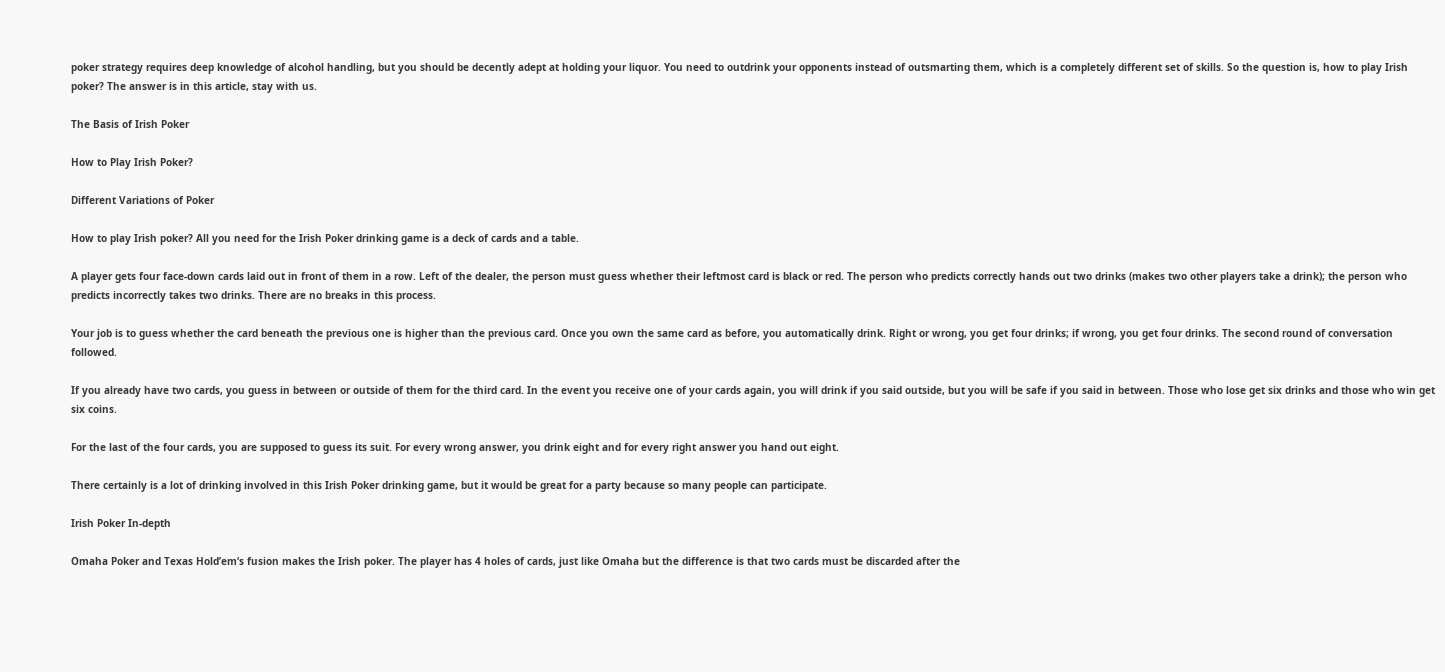poker strategy requires deep knowledge of alcohol handling, but you should be decently adept at holding your liquor. You need to outdrink your opponents instead of outsmarting them, which is a completely different set of skills. So the question is, how to play Irish poker? The answer is in this article, stay with us.

The Basis of Irish Poker

How to Play Irish Poker?

Different Variations of Poker

How to play Irish poker? All you need for the Irish Poker drinking game is a deck of cards and a table.

A player gets four face-down cards laid out in front of them in a row. Left of the dealer, the person must guess whether their leftmost card is black or red. The person who predicts correctly hands out two drinks (makes two other players take a drink); the person who predicts incorrectly takes two drinks. There are no breaks in this process.

Your job is to guess whether the card beneath the previous one is higher than the previous card. Once you own the same card as before, you automatically drink. Right or wrong, you get four drinks; if wrong, you get four drinks. The second round of conversation followed.

If you already have two cards, you guess in between or outside of them for the third card. In the event you receive one of your cards again, you will drink if you said outside, but you will be safe if you said in between. Those who lose get six drinks and those who win get six coins.

For the last of the four cards, you are supposed to guess its suit. For every wrong answer, you drink eight and for every right answer you hand out eight.

There certainly is a lot of drinking involved in this Irish Poker drinking game, but it would be great for a party because so many people can participate.

Irish Poker In-depth

Omaha Poker and Texas Hold’em‘s fusion makes the Irish poker. The player has 4 holes of cards, just like Omaha but the difference is that two cards must be discarded after the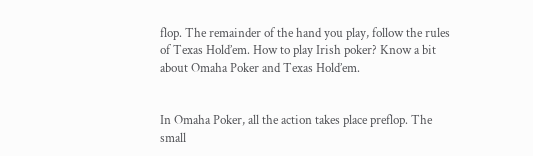flop. The remainder of the hand you play, follow the rules of Texas Hold’em. How to play Irish poker? Know a bit about Omaha Poker and Texas Hold’em.


In Omaha Poker, all the action takes place preflop. The small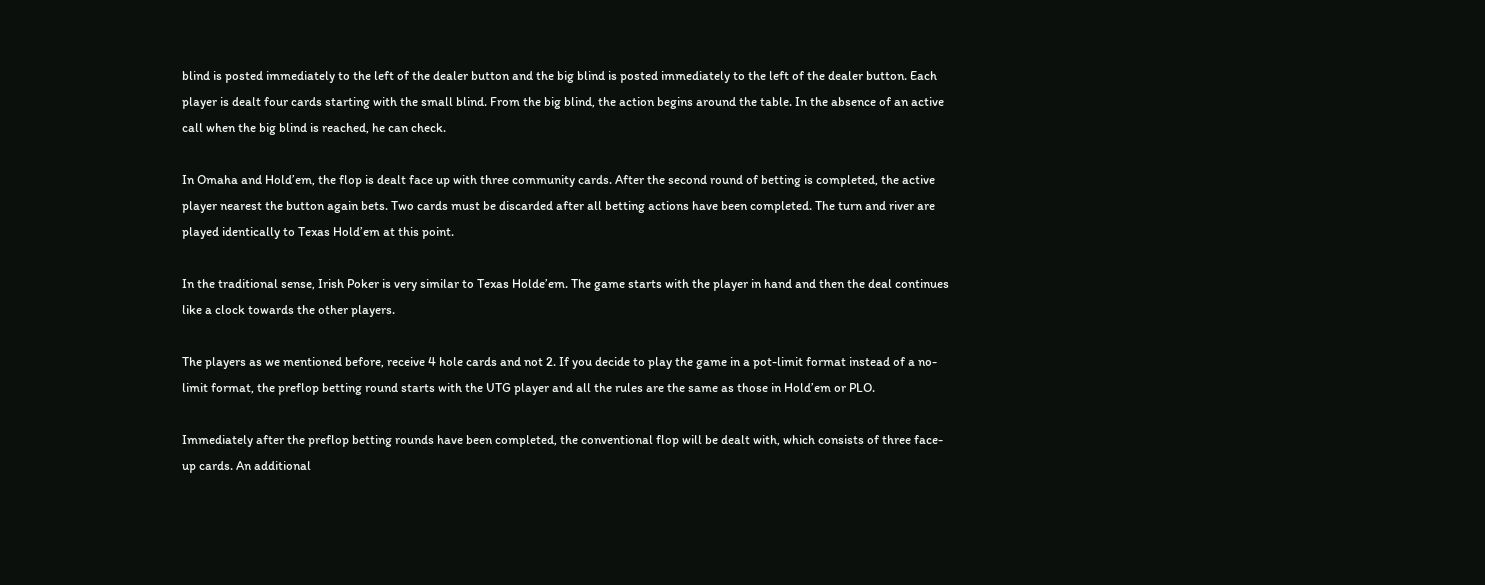blind is posted immediately to the left of the dealer button and the big blind is posted immediately to the left of the dealer button. Each player is dealt four cards starting with the small blind. From the big blind, the action begins around the table. In the absence of an active call when the big blind is reached, he can check.

In Omaha and Hold’em, the flop is dealt face up with three community cards. After the second round of betting is completed, the active player nearest the button again bets. Two cards must be discarded after all betting actions have been completed. The turn and river are played identically to Texas Hold’em at this point.

In the traditional sense, Irish Poker is very similar to Texas Holde’em. The game starts with the player in hand and then the deal continues like a clock towards the other players.

The players as we mentioned before, receive 4 hole cards and not 2. If you decide to play the game in a pot-limit format instead of a no-limit format, the preflop betting round starts with the UTG player and all the rules are the same as those in Hold’em or PLO.

Immediately after the preflop betting rounds have been completed, the conventional flop will be dealt with, which consists of three face-up cards. An additional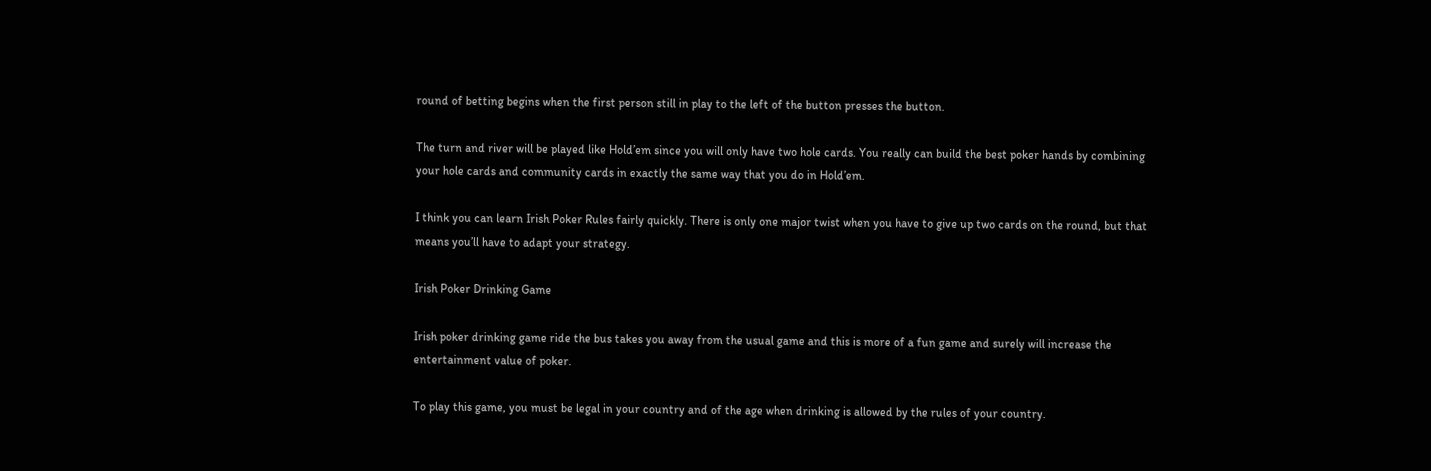round of betting begins when the first person still in play to the left of the button presses the button.

The turn and river will be played like Hold’em since you will only have two hole cards. You really can build the best poker hands by combining your hole cards and community cards in exactly the same way that you do in Hold’em.

I think you can learn Irish Poker Rules fairly quickly. There is only one major twist when you have to give up two cards on the round, but that means you’ll have to adapt your strategy.

Irish Poker Drinking Game

Irish poker drinking game ride the bus takes you away from the usual game and this is more of a fun game and surely will increase the entertainment value of poker.

To play this game, you must be legal in your country and of the age when drinking is allowed by the rules of your country.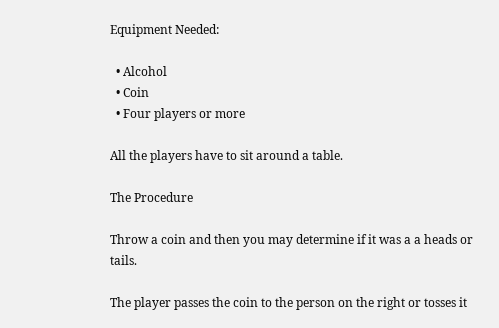Equipment Needed:

  • Alcohol
  • Coin
  • Four players or more

All the players have to sit around a table.

The Procedure

Throw a coin and then you may determine if it was a a heads or tails.

The player passes the coin to the person on the right or tosses it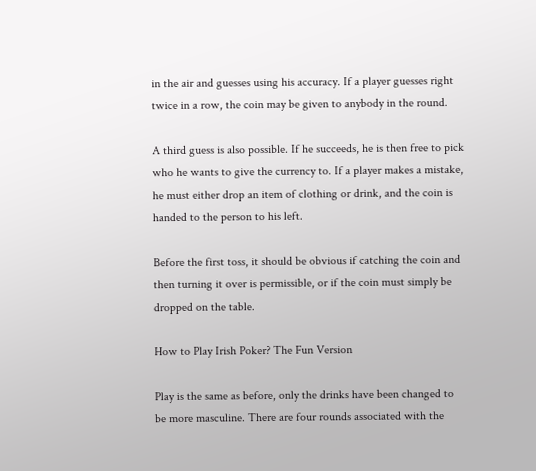in the air and guesses using his accuracy. If a player guesses right twice in a row, the coin may be given to anybody in the round.

A third guess is also possible. If he succeeds, he is then free to pick who he wants to give the currency to. If a player makes a mistake, he must either drop an item of clothing or drink, and the coin is handed to the person to his left.

Before the first toss, it should be obvious if catching the coin and then turning it over is permissible, or if the coin must simply be dropped on the table.

How to Play Irish Poker? The Fun Version

Play is the same as before, only the drinks have been changed to be more masculine. There are four rounds associated with the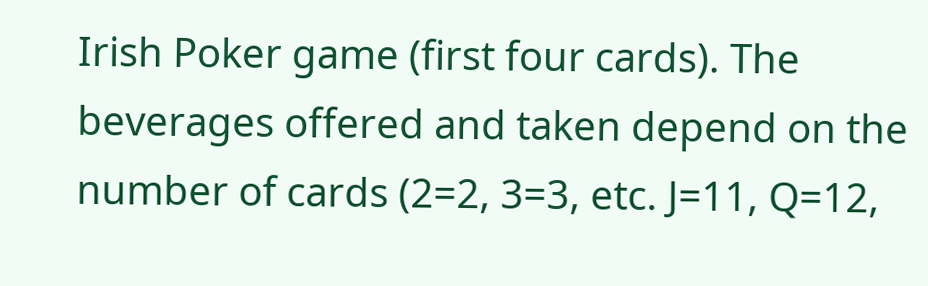Irish Poker game (first four cards). The beverages offered and taken depend on the number of cards (2=2, 3=3, etc. J=11, Q=12,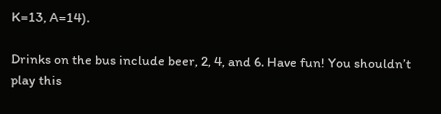K=13, A=14).

Drinks on the bus include beer, 2, 4, and 6. Have fun! You shouldn’t play this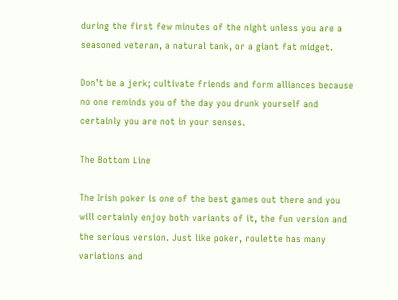during the first few minutes of the night unless you are a seasoned veteran, a natural tank, or a giant fat midget.

Don’t be a jerk; cultivate friends and form alliances because no one reminds you of the day you drunk yourself and certainly you are not in your senses.

The Bottom Line

The Irish poker is one of the best games out there and you will certainly enjoy both variants of it, the fun version and the serious version. Just like poker, roulette has many variations and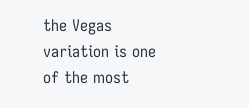the Vegas variation is one of the most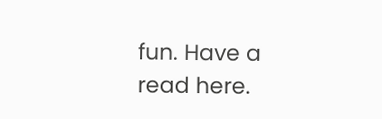fun. Have a read here.